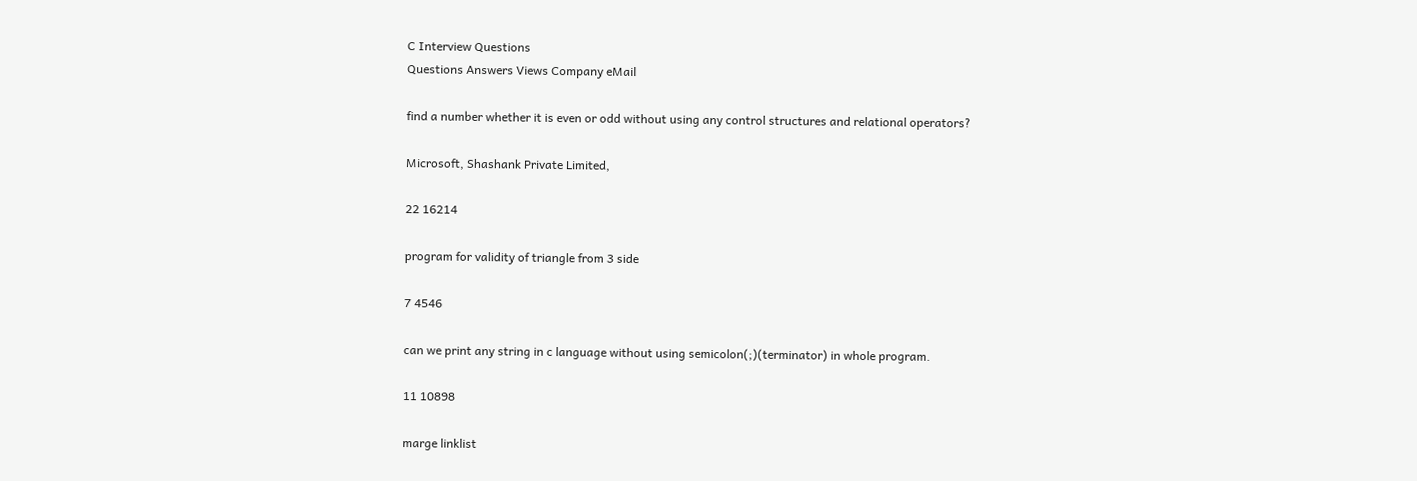C Interview Questions
Questions Answers Views Company eMail

find a number whether it is even or odd without using any control structures and relational operators?

Microsoft, Shashank Private Limited,

22 16214

program for validity of triangle from 3 side

7 4546

can we print any string in c language without using semicolon(;)(terminator) in whole program.

11 10898

marge linklist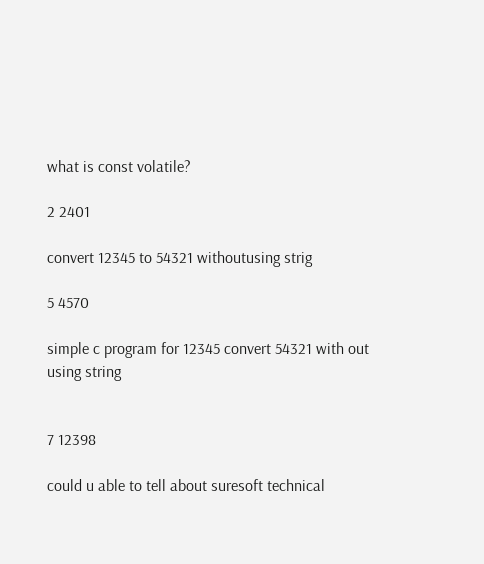what is const volatile?

2 2401

convert 12345 to 54321 withoutusing strig

5 4570

simple c program for 12345 convert 54321 with out using string


7 12398

could u able to tell about suresoft technical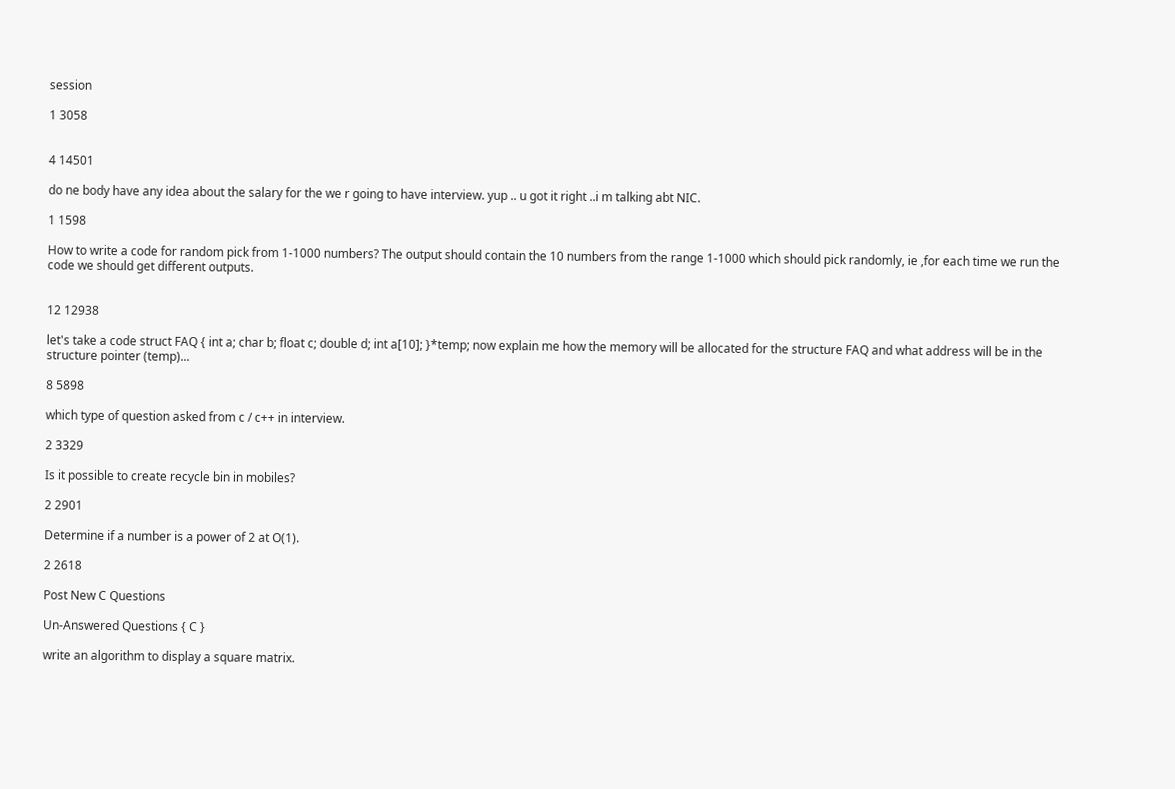session

1 3058


4 14501

do ne body have any idea about the salary for the we r going to have interview. yup .. u got it right ..i m talking abt NIC.

1 1598

How to write a code for random pick from 1-1000 numbers? The output should contain the 10 numbers from the range 1-1000 which should pick randomly, ie ,for each time we run the code we should get different outputs.


12 12938

let's take a code struct FAQ { int a; char b; float c; double d; int a[10]; }*temp; now explain me how the memory will be allocated for the structure FAQ and what address will be in the structure pointer (temp)...

8 5898

which type of question asked from c / c++ in interview.

2 3329

Is it possible to create recycle bin in mobiles?

2 2901

Determine if a number is a power of 2 at O(1).

2 2618

Post New C Questions

Un-Answered Questions { C }

write an algorithm to display a square matrix.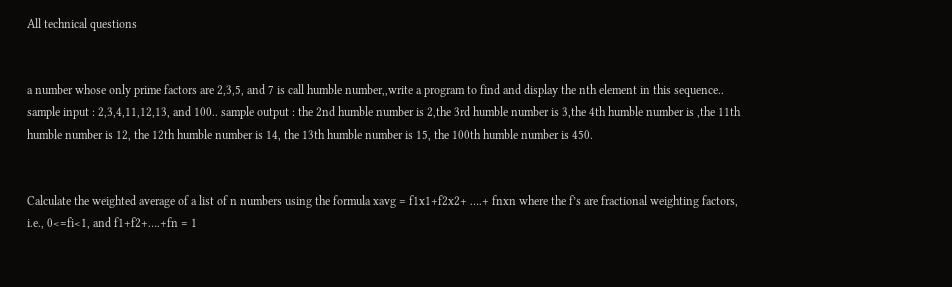All technical questions


a number whose only prime factors are 2,3,5, and 7 is call humble number,,write a program to find and display the nth element in this sequence.. sample input : 2,3,4,11,12,13, and 100.. sample output : the 2nd humble number is 2,the 3rd humble number is 3,the 4th humble number is ,the 11th humble number is 12, the 12th humble number is 14, the 13th humble number is 15, the 100th humble number is 450.


Calculate the weighted average of a list of n numbers using the formula xavg = f1x1+f2x2+ ….+ fnxn where the f’s are fractional weighting factors, i.e., 0<=fi<1, and f1+f2+….+fn = 1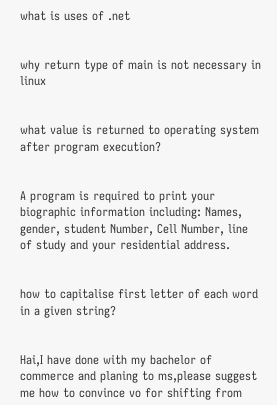what is uses of .net


why return type of main is not necessary in linux


what value is returned to operating system after program execution?


A program is required to print your biographic information including: Names, gender, student Number, Cell Number, line of study and your residential address.


how to capitalise first letter of each word in a given string?


Hai,I have done with my bachelor of commerce and planing to ms,please suggest me how to convince vo for shifting from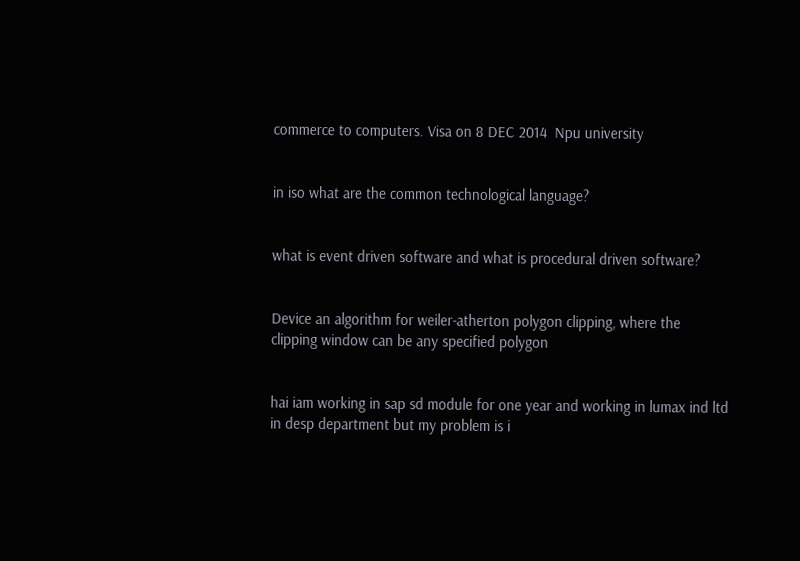commerce to computers. Visa on 8 DEC 2014  Npu university


in iso what are the common technological language?


what is event driven software and what is procedural driven software?


Device an algorithm for weiler-atherton polygon clipping, where the clipping window can be any specified polygon


hai iam working in sap sd module for one year and working in lumax ind ltd in desp department but my problem is i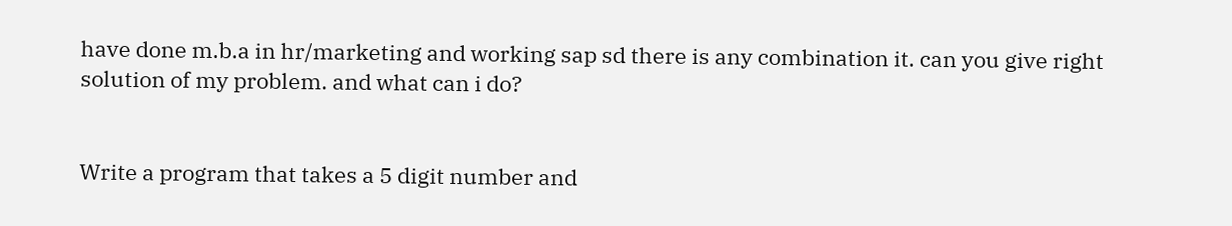have done m.b.a in hr/marketing and working sap sd there is any combination it. can you give right solution of my problem. and what can i do?


Write a program that takes a 5 digit number and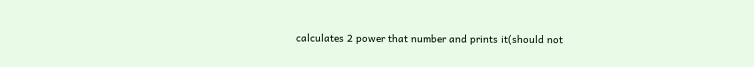calculates 2 power that number and prints it(should not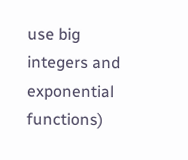use big integers and exponential functions)